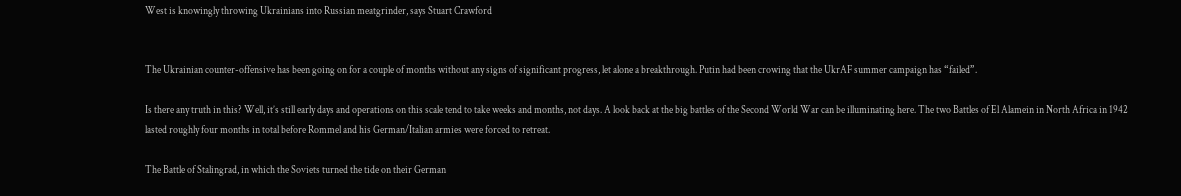West is knowingly throwing Ukrainians into Russian meatgrinder, says Stuart Crawford


The Ukrainian counter-offensive has been going on for a couple of months without any signs of significant progress, let alone a breakthrough. Putin had been crowing that the UkrAF summer campaign has “failed”.

Is there any truth in this? Well, it’s still early days and operations on this scale tend to take weeks and months, not days. A look back at the big battles of the Second World War can be illuminating here. The two Battles of El Alamein in North Africa in 1942 lasted roughly four months in total before Rommel and his German/Italian armies were forced to retreat.

The Battle of Stalingrad, in which the Soviets turned the tide on their German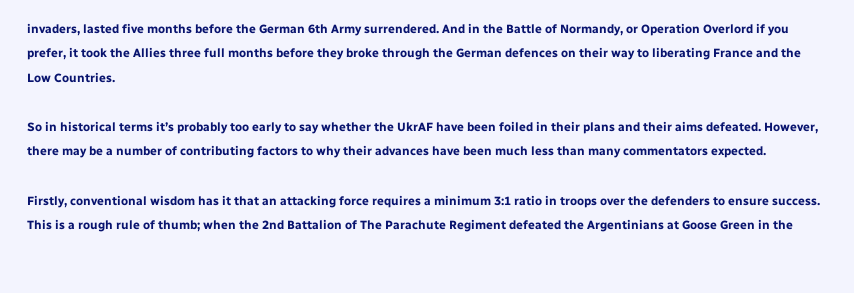invaders, lasted five months before the German 6th Army surrendered. And in the Battle of Normandy, or Operation Overlord if you prefer, it took the Allies three full months before they broke through the German defences on their way to liberating France and the Low Countries.

So in historical terms it’s probably too early to say whether the UkrAF have been foiled in their plans and their aims defeated. However, there may be a number of contributing factors to why their advances have been much less than many commentators expected.

Firstly, conventional wisdom has it that an attacking force requires a minimum 3:1 ratio in troops over the defenders to ensure success. This is a rough rule of thumb; when the 2nd Battalion of The Parachute Regiment defeated the Argentinians at Goose Green in the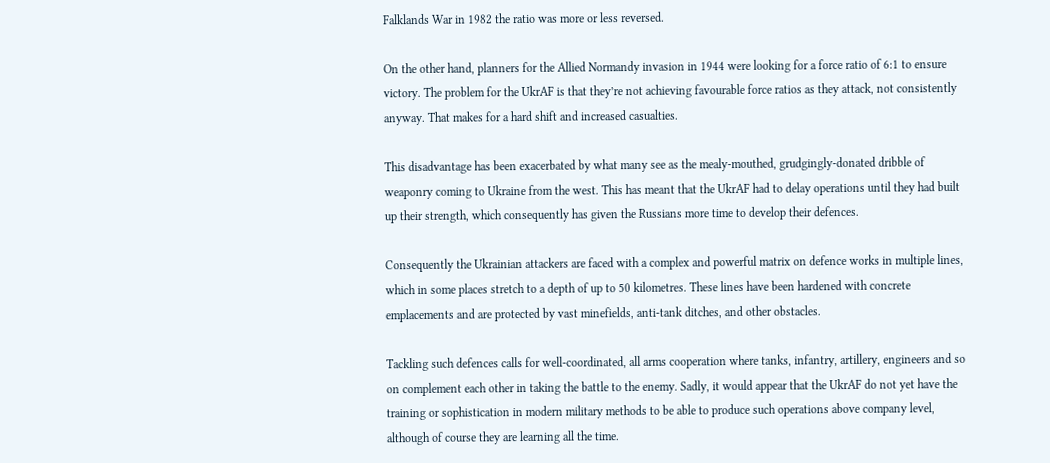Falklands War in 1982 the ratio was more or less reversed.

On the other hand, planners for the Allied Normandy invasion in 1944 were looking for a force ratio of 6:1 to ensure victory. The problem for the UkrAF is that they’re not achieving favourable force ratios as they attack, not consistently anyway. That makes for a hard shift and increased casualties.

This disadvantage has been exacerbated by what many see as the mealy-mouthed, grudgingly-donated dribble of weaponry coming to Ukraine from the west. This has meant that the UkrAF had to delay operations until they had built up their strength, which consequently has given the Russians more time to develop their defences.

Consequently the Ukrainian attackers are faced with a complex and powerful matrix on defence works in multiple lines, which in some places stretch to a depth of up to 50 kilometres. These lines have been hardened with concrete emplacements and are protected by vast minefields, anti-tank ditches, and other obstacles.

Tackling such defences calls for well-coordinated, all arms cooperation where tanks, infantry, artillery, engineers and so on complement each other in taking the battle to the enemy. Sadly, it would appear that the UkrAF do not yet have the training or sophistication in modern military methods to be able to produce such operations above company level, although of course they are learning all the time.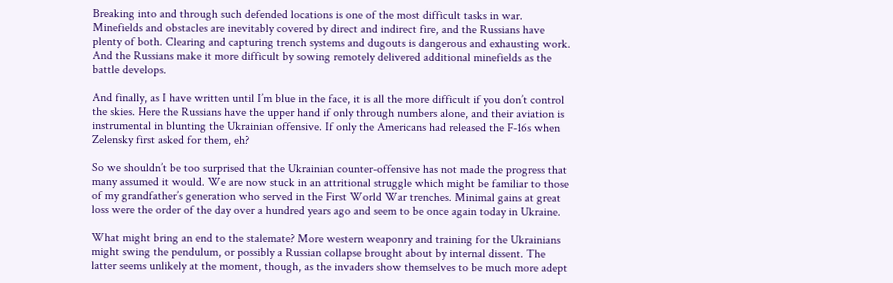Breaking into and through such defended locations is one of the most difficult tasks in war. Minefields and obstacles are inevitably covered by direct and indirect fire, and the Russians have plenty of both. Clearing and capturing trench systems and dugouts is dangerous and exhausting work. And the Russians make it more difficult by sowing remotely delivered additional minefields as the battle develops.

And finally, as I have written until I’m blue in the face, it is all the more difficult if you don’t control the skies. Here the Russians have the upper hand if only through numbers alone, and their aviation is instrumental in blunting the Ukrainian offensive. If only the Americans had released the F-16s when Zelensky first asked for them, eh?

So we shouldn’t be too surprised that the Ukrainian counter-offensive has not made the progress that many assumed it would. We are now stuck in an attritional struggle which might be familiar to those of my grandfather’s generation who served in the First World War trenches. Minimal gains at great loss were the order of the day over a hundred years ago and seem to be once again today in Ukraine.

What might bring an end to the stalemate? More western weaponry and training for the Ukrainians might swing the pendulum, or possibly a Russian collapse brought about by internal dissent. The latter seems unlikely at the moment, though, as the invaders show themselves to be much more adept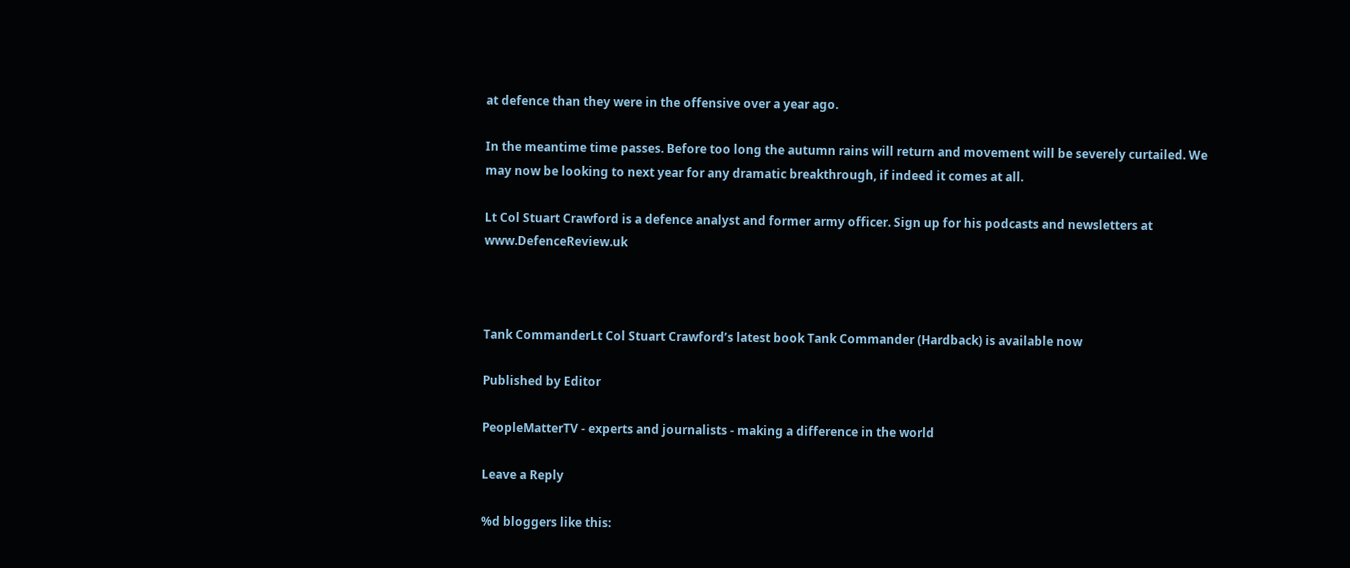at defence than they were in the offensive over a year ago.

In the meantime time passes. Before too long the autumn rains will return and movement will be severely curtailed. We may now be looking to next year for any dramatic breakthrough, if indeed it comes at all.

Lt Col Stuart Crawford is a defence analyst and former army officer. Sign up for his podcasts and newsletters at www.DefenceReview.uk



Tank CommanderLt Col Stuart Crawford’s latest book Tank Commander (Hardback) is available now

Published by Editor

PeopleMatterTV - experts and journalists - making a difference in the world

Leave a Reply

%d bloggers like this: